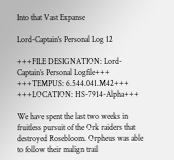Into that Vast Expanse

Lord-Captain's Personal Log 12

+++FILE DESIGNATION: Lord-Captain’s Personal Logfile+++
+++TEMPUS: 6.544.041.M42+++
+++LOCATION: HS-7914-Alpha+++

We have spent the last two weeks in fruitless pursuit of the Ork raiders that destroyed Rosebloom. Orpheus was able to follow their malign trail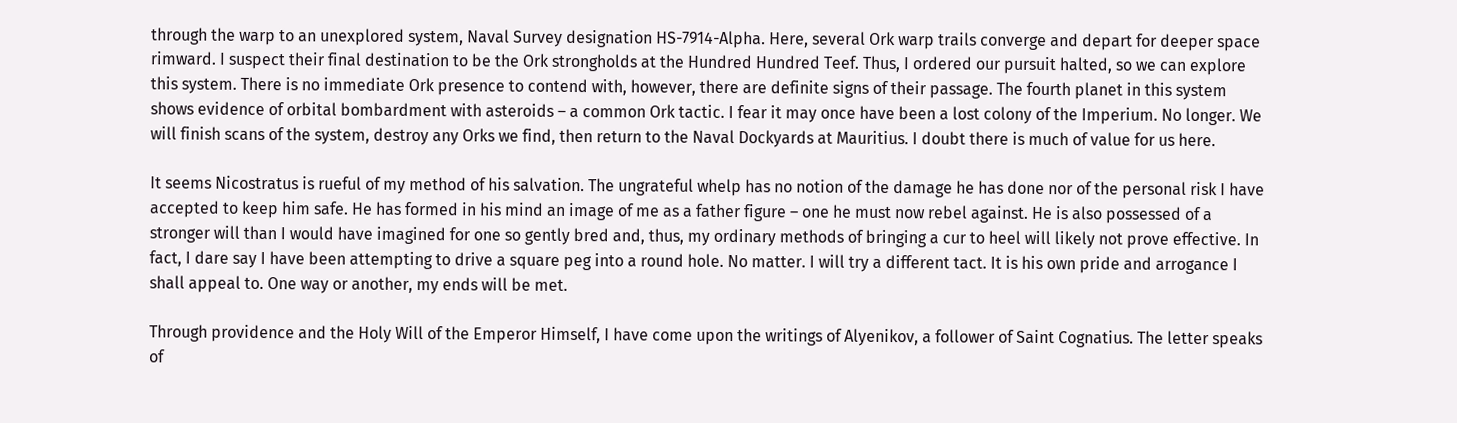through the warp to an unexplored system, Naval Survey designation HS-7914-Alpha. Here, several Ork warp trails converge and depart for deeper space rimward. I suspect their final destination to be the Ork strongholds at the Hundred Hundred Teef. Thus, I ordered our pursuit halted, so we can explore this system. There is no immediate Ork presence to contend with, however, there are definite signs of their passage. The fourth planet in this system shows evidence of orbital bombardment with asteroids – a common Ork tactic. I fear it may once have been a lost colony of the Imperium. No longer. We will finish scans of the system, destroy any Orks we find, then return to the Naval Dockyards at Mauritius. I doubt there is much of value for us here.

It seems Nicostratus is rueful of my method of his salvation. The ungrateful whelp has no notion of the damage he has done nor of the personal risk I have accepted to keep him safe. He has formed in his mind an image of me as a father figure – one he must now rebel against. He is also possessed of a stronger will than I would have imagined for one so gently bred and, thus, my ordinary methods of bringing a cur to heel will likely not prove effective. In fact, I dare say I have been attempting to drive a square peg into a round hole. No matter. I will try a different tact. It is his own pride and arrogance I shall appeal to. One way or another, my ends will be met.

Through providence and the Holy Will of the Emperor Himself, I have come upon the writings of Alyenikov, a follower of Saint Cognatius. The letter speaks of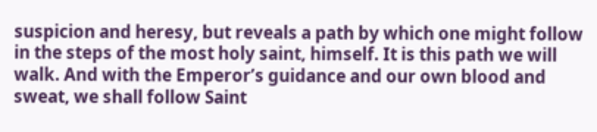suspicion and heresy, but reveals a path by which one might follow in the steps of the most holy saint, himself. It is this path we will walk. And with the Emperor’s guidance and our own blood and sweat, we shall follow Saint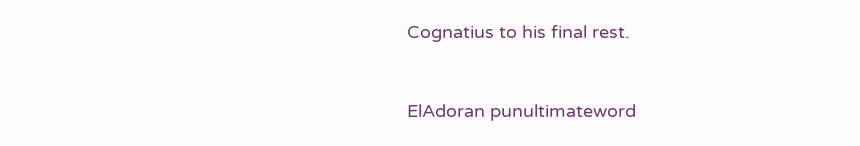Cognatius to his final rest.



ElAdoran punultimateword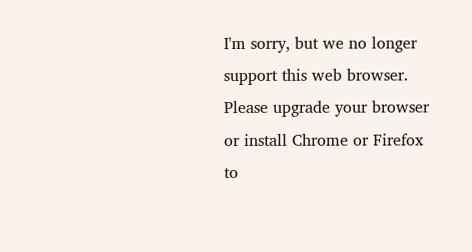I'm sorry, but we no longer support this web browser. Please upgrade your browser or install Chrome or Firefox to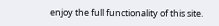enjoy the full functionality of this site.